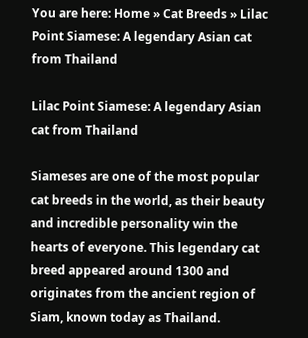You are here: Home » Cat Breeds » Lilac Point Siamese: A legendary Asian cat from Thailand

Lilac Point Siamese: A legendary Asian cat from Thailand

Siameses are one of the most popular cat breeds in the world, as their beauty and incredible personality win the hearts of everyone. This legendary cat breed appeared around 1300 and originates from the ancient region of Siam, known today as Thailand.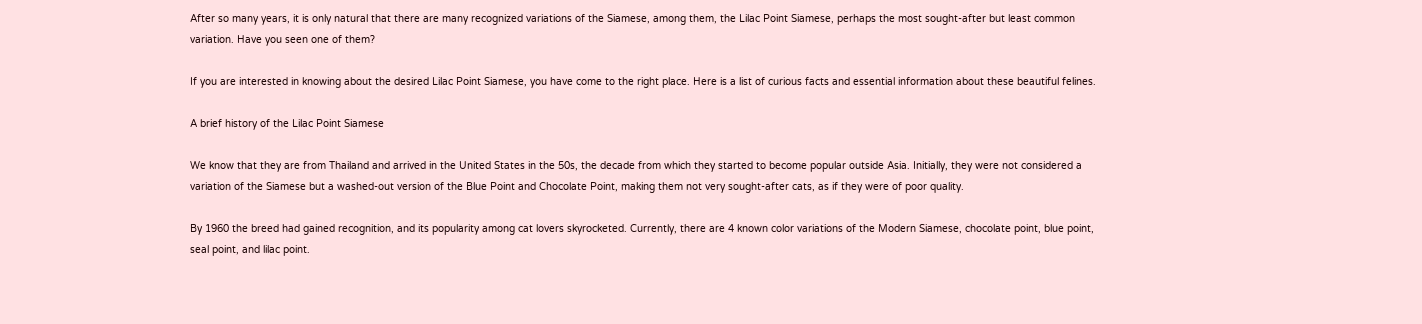After so many years, it is only natural that there are many recognized variations of the Siamese, among them, the Lilac Point Siamese, perhaps the most sought-after but least common variation. Have you seen one of them?

If you are interested in knowing about the desired Lilac Point Siamese, you have come to the right place. Here is a list of curious facts and essential information about these beautiful felines.

A brief history of the Lilac Point Siamese

We know that they are from Thailand and arrived in the United States in the 50s, the decade from which they started to become popular outside Asia. Initially, they were not considered a variation of the Siamese but a washed-out version of the Blue Point and Chocolate Point, making them not very sought-after cats, as if they were of poor quality.

By 1960 the breed had gained recognition, and its popularity among cat lovers skyrocketed. Currently, there are 4 known color variations of the Modern Siamese, chocolate point, blue point, seal point, and lilac point.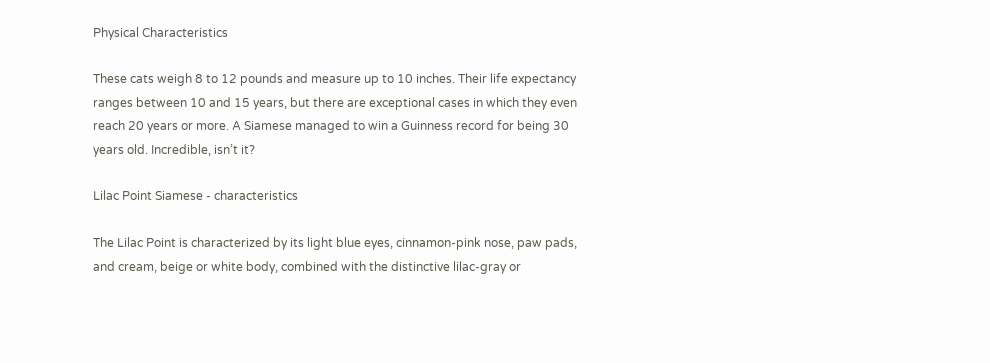Physical Characteristics

These cats weigh 8 to 12 pounds and measure up to 10 inches. Their life expectancy ranges between 10 and 15 years, but there are exceptional cases in which they even reach 20 years or more. A Siamese managed to win a Guinness record for being 30 years old. Incredible, isn’t it?

Lilac Point Siamese - characteristics

The Lilac Point is characterized by its light blue eyes, cinnamon-pink nose, paw pads, and cream, beige or white body, combined with the distinctive lilac-gray or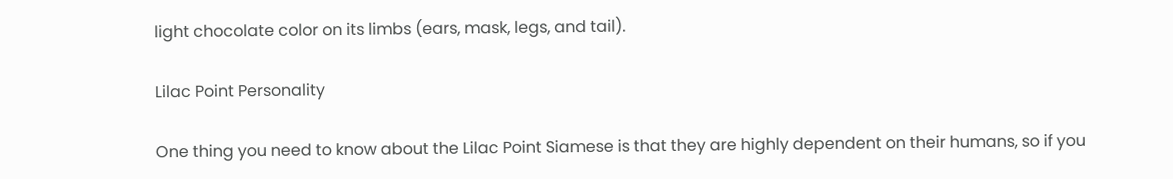light chocolate color on its limbs (ears, mask, legs, and tail).

Lilac Point Personality

One thing you need to know about the Lilac Point Siamese is that they are highly dependent on their humans, so if you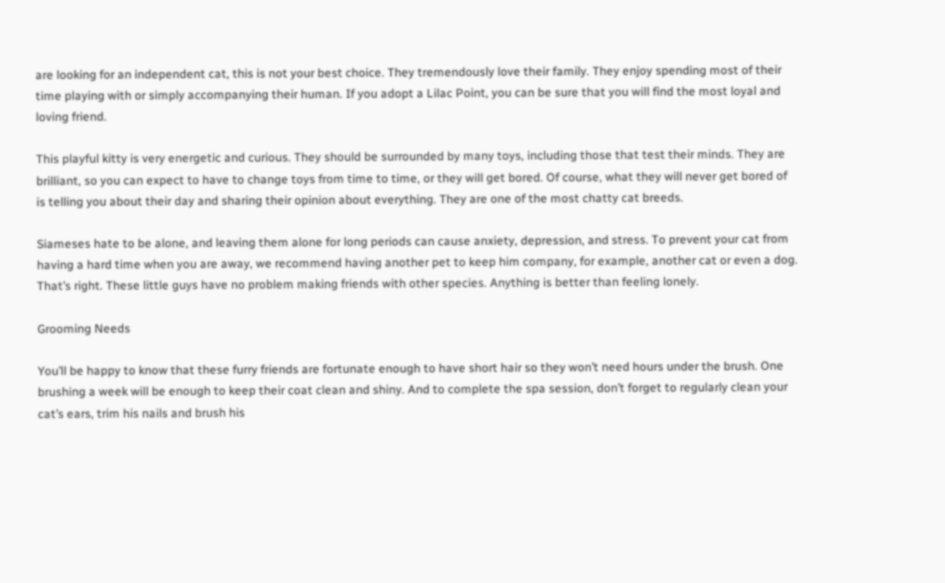are looking for an independent cat, this is not your best choice. They tremendously love their family. They enjoy spending most of their time playing with or simply accompanying their human. If you adopt a Lilac Point, you can be sure that you will find the most loyal and loving friend.

This playful kitty is very energetic and curious. They should be surrounded by many toys, including those that test their minds. They are brilliant, so you can expect to have to change toys from time to time, or they will get bored. Of course, what they will never get bored of is telling you about their day and sharing their opinion about everything. They are one of the most chatty cat breeds.

Siameses hate to be alone, and leaving them alone for long periods can cause anxiety, depression, and stress. To prevent your cat from having a hard time when you are away, we recommend having another pet to keep him company, for example, another cat or even a dog. That’s right. These little guys have no problem making friends with other species. Anything is better than feeling lonely.

Grooming Needs

You’ll be happy to know that these furry friends are fortunate enough to have short hair so they won’t need hours under the brush. One brushing a week will be enough to keep their coat clean and shiny. And to complete the spa session, don’t forget to regularly clean your cat’s ears, trim his nails and brush his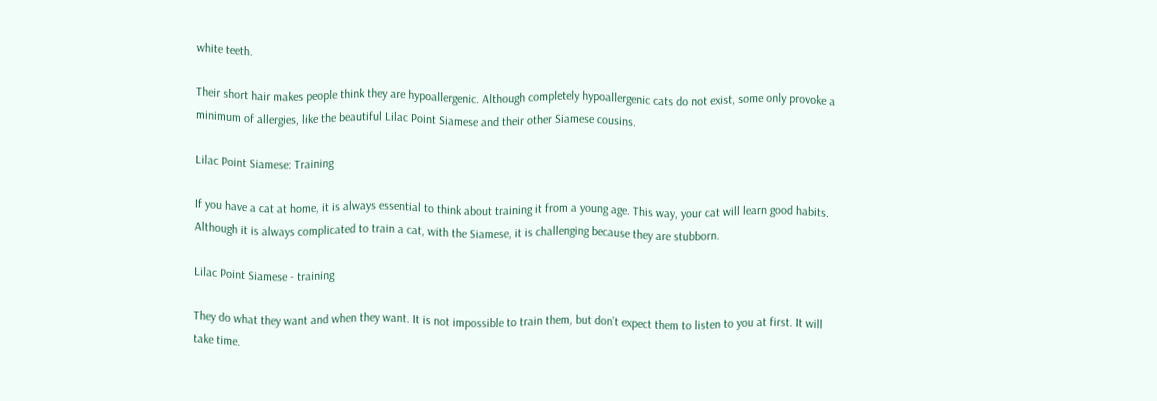white teeth.

Their short hair makes people think they are hypoallergenic. Although completely hypoallergenic cats do not exist, some only provoke a minimum of allergies, like the beautiful Lilac Point Siamese and their other Siamese cousins.

Lilac Point Siamese: Training

If you have a cat at home, it is always essential to think about training it from a young age. This way, your cat will learn good habits. Although it is always complicated to train a cat, with the Siamese, it is challenging because they are stubborn.

Lilac Point Siamese - training

They do what they want and when they want. It is not impossible to train them, but don’t expect them to listen to you at first. It will take time.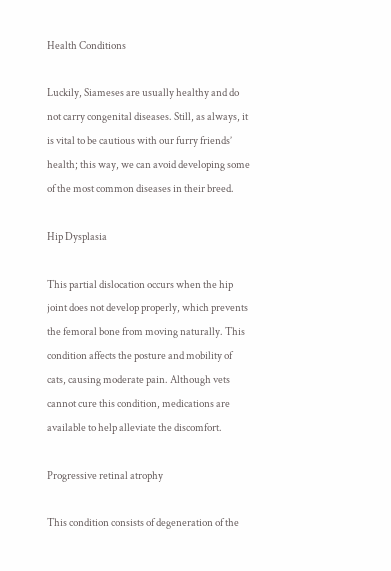Health Conditions

Luckily, Siameses are usually healthy and do not carry congenital diseases. Still, as always, it is vital to be cautious with our furry friends’ health; this way, we can avoid developing some of the most common diseases in their breed.

Hip Dysplasia

This partial dislocation occurs when the hip joint does not develop properly, which prevents the femoral bone from moving naturally. This condition affects the posture and mobility of cats, causing moderate pain. Although vets cannot cure this condition, medications are available to help alleviate the discomfort.

Progressive retinal atrophy

This condition consists of degeneration of the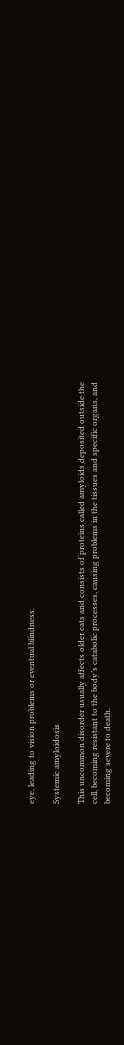eye, leading to vision problems or eventual blindness.

Systemic amyloidosis

This uncommon disorder usually affects older cats and consists of proteins called amyloids deposited outside the cell, becoming resistant to the body’s catabolic processes, causing problems in the tissues and specific organs, and becoming severe to death.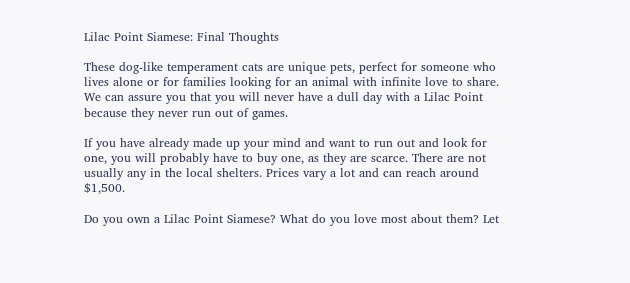Lilac Point Siamese: Final Thoughts

These dog-like temperament cats are unique pets, perfect for someone who lives alone or for families looking for an animal with infinite love to share. We can assure you that you will never have a dull day with a Lilac Point because they never run out of games.

If you have already made up your mind and want to run out and look for one, you will probably have to buy one, as they are scarce. There are not usually any in the local shelters. Prices vary a lot and can reach around $1,500.

Do you own a Lilac Point Siamese? What do you love most about them? Let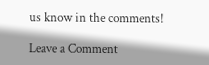us know in the comments!

Leave a Comment